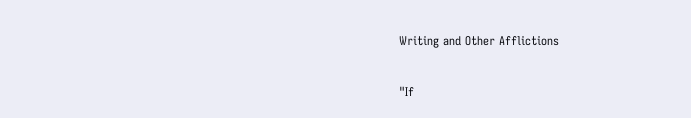Writing and Other Afflictions

"If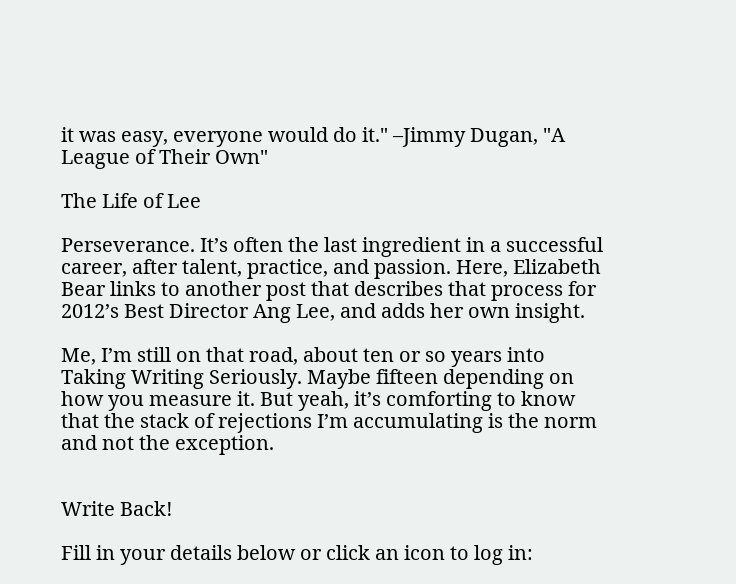it was easy, everyone would do it." –Jimmy Dugan, "A League of Their Own"

The Life of Lee

Perseverance. It’s often the last ingredient in a successful career, after talent, practice, and passion. Here, Elizabeth Bear links to another post that describes that process for 2012’s Best Director Ang Lee, and adds her own insight.

Me, I’m still on that road, about ten or so years into Taking Writing Seriously. Maybe fifteen depending on how you measure it. But yeah, it’s comforting to know that the stack of rejections I’m accumulating is the norm and not the exception.


Write Back!

Fill in your details below or click an icon to log in: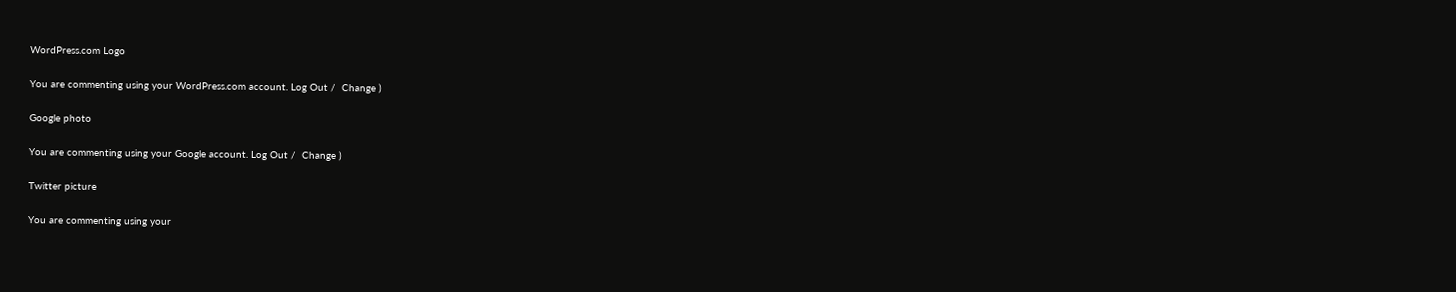WordPress.com Logo

You are commenting using your WordPress.com account. Log Out /  Change )

Google photo

You are commenting using your Google account. Log Out /  Change )

Twitter picture

You are commenting using your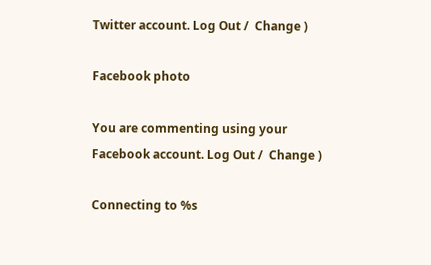Twitter account. Log Out /  Change )

Facebook photo

You are commenting using your Facebook account. Log Out /  Change )

Connecting to %s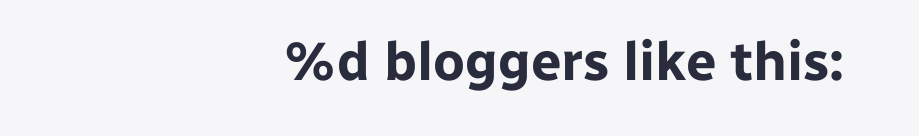%d bloggers like this: